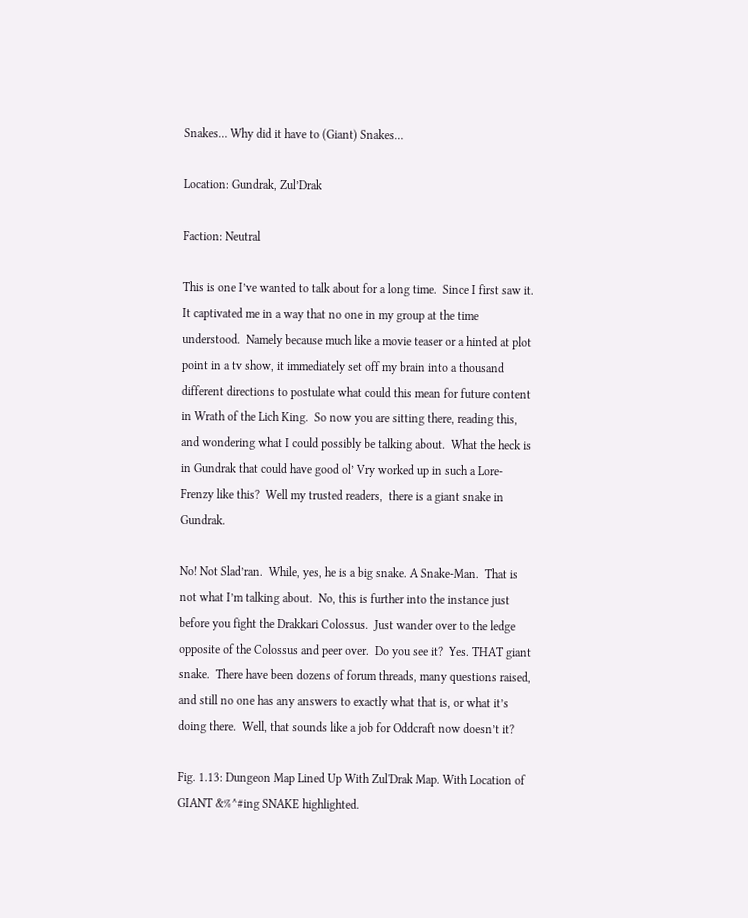Snakes… Why did it have to (Giant) Snakes…

Location: Gundrak, Zul’Drak

Faction: Neutral

This is one I’ve wanted to talk about for a long time.  Since I first saw it.  It captivated me in a way that no one in my group at the time understood.  Namely because much like a movie teaser or a hinted at plot point in a tv show, it immediately set off my brain into a thousand different directions to postulate what could this mean for future content in Wrath of the Lich King.  So now you are sitting there, reading this, and wondering what I could possibly be talking about.  What the heck is in Gundrak that could have good ol’ Vry worked up in such a Lore-Frenzy like this?  Well my trusted readers,  there is a giant snake in Gundrak.

No! Not Slad’ran.  While, yes, he is a big snake. A Snake-Man.  That is not what I’m talking about.  No, this is further into the instance just before you fight the Drakkari Colossus.  Just wander over to the ledge opposite of the Colossus and peer over.  Do you see it?  Yes. THAT giant snake.  There have been dozens of forum threads, many questions raised, and still no one has any answers to exactly what that is, or what it’s doing there.  Well, that sounds like a job for Oddcraft now doesn’t it?

Fig. 1.13: Dungeon Map Lined Up With Zul'Drak Map. With Location of GIANT &%^#ing SNAKE highlighted.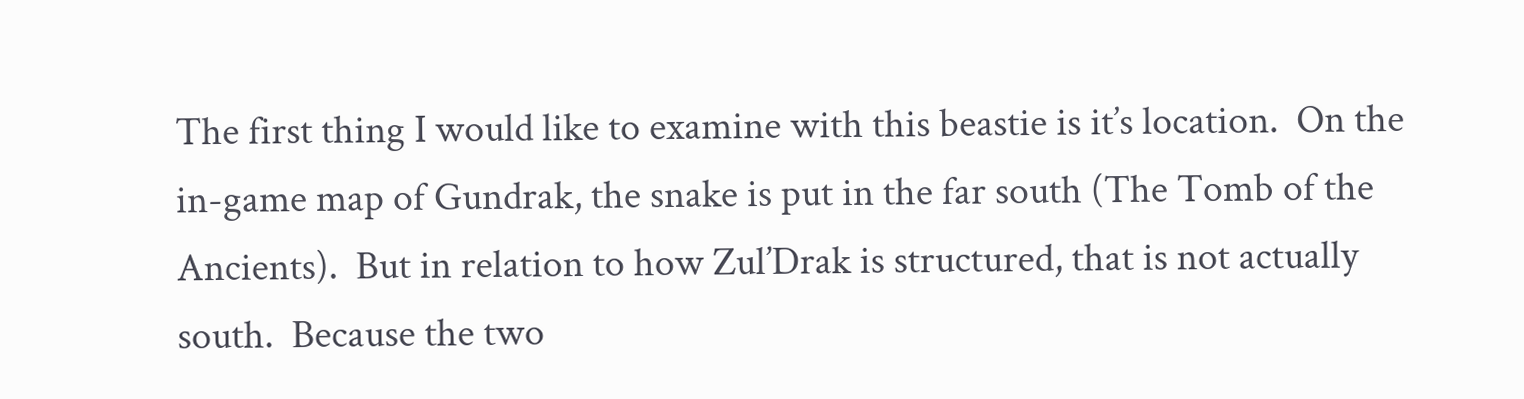The first thing I would like to examine with this beastie is it’s location.  On the in-game map of Gundrak, the snake is put in the far south (The Tomb of the Ancients).  But in relation to how Zul’Drak is structured, that is not actually south.  Because the two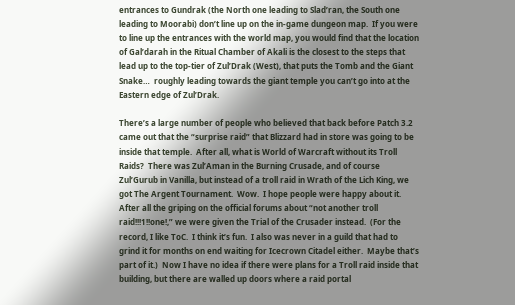entrances to Gundrak (the North one leading to Slad’ran, the South one leading to Moorabi) don’t line up on the in-game dungeon map.  If you were to line up the entrances with the world map, you would find that the location of Gal’darah in the Ritual Chamber of Akali is the closest to the steps that lead up to the top-tier of Zul’Drak (West), that puts the Tomb and the Giant Snake…  roughly leading towards the giant temple you can’t go into at the Eastern edge of Zul’Drak.

There’s a large number of people who believed that back before Patch 3.2 came out that the “surprise raid” that Blizzard had in store was going to be inside that temple.  After all, what is World of Warcraft without its Troll Raids?  There was Zul’Aman in the Burning Crusade, and of course Zul’Gurub in Vanilla, but instead of a troll raid in Wrath of the Lich King, we got The Argent Tournament.  Wow.  I hope people were happy about it.  After all the griping on the official forums about “not another troll raid!!!1!!one!,” we were given the Trial of the Crusader instead.  (For the record, I like ToC.  I think it’s fun.  I also was never in a guild that had to grind it for months on end waiting for Icecrown Citadel either.  Maybe that’s part of it.)  Now I have no idea if there were plans for a Troll raid inside that building, but there are walled up doors where a raid portal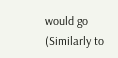would go (Similarly to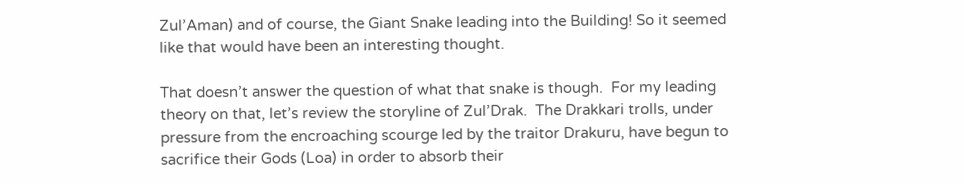Zul’Aman) and of course, the Giant Snake leading into the Building! So it seemed like that would have been an interesting thought.

That doesn’t answer the question of what that snake is though.  For my leading theory on that, let’s review the storyline of Zul’Drak.  The Drakkari trolls, under pressure from the encroaching scourge led by the traitor Drakuru, have begun to sacrifice their Gods (Loa) in order to absorb their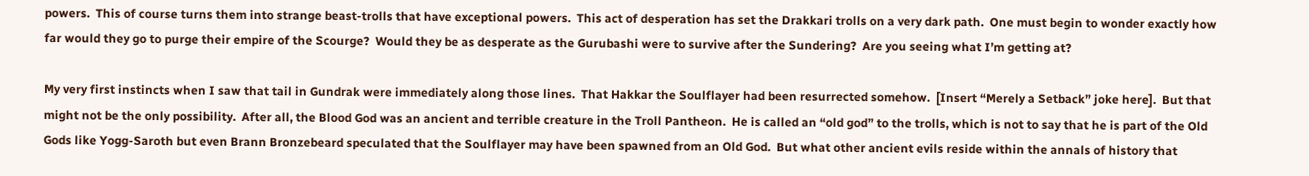powers.  This of course turns them into strange beast-trolls that have exceptional powers.  This act of desperation has set the Drakkari trolls on a very dark path.  One must begin to wonder exactly how far would they go to purge their empire of the Scourge?  Would they be as desperate as the Gurubashi were to survive after the Sundering?  Are you seeing what I’m getting at?

My very first instincts when I saw that tail in Gundrak were immediately along those lines.  That Hakkar the Soulflayer had been resurrected somehow.  [Insert “Merely a Setback” joke here].  But that might not be the only possibility.  After all, the Blood God was an ancient and terrible creature in the Troll Pantheon.  He is called an “old god” to the trolls, which is not to say that he is part of the Old Gods like Yogg-Saroth but even Brann Bronzebeard speculated that the Soulflayer may have been spawned from an Old God.  But what other ancient evils reside within the annals of history that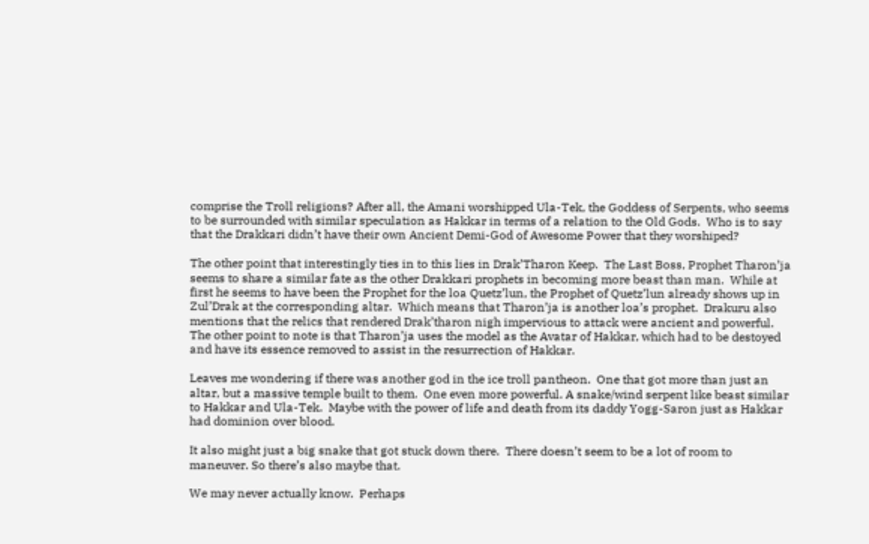comprise the Troll religions? After all, the Amani worshipped Ula-Tek, the Goddess of Serpents, who seems to be surrounded with similar speculation as Hakkar in terms of a relation to the Old Gods.  Who is to say that the Drakkari didn’t have their own Ancient Demi-God of Awesome Power that they worshiped?

The other point that interestingly ties in to this lies in Drak’Tharon Keep.  The Last Boss, Prophet Tharon’ja seems to share a similar fate as the other Drakkari prophets in becoming more beast than man.  While at first he seems to have been the Prophet for the loa Quetz’lun, the Prophet of Quetz’lun already shows up in Zul’Drak at the corresponding altar.  Which means that Tharon’ja is another loa’s prophet.  Drakuru also mentions that the relics that rendered Drak’tharon nigh impervious to attack were ancient and powerful. The other point to note is that Tharon’ja uses the model as the Avatar of Hakkar, which had to be destoyed and have its essence removed to assist in the resurrection of Hakkar.

Leaves me wondering if there was another god in the ice troll pantheon.  One that got more than just an altar, but a massive temple built to them.  One even more powerful. A snake/wind serpent like beast similar to Hakkar and Ula-Tek.  Maybe with the power of life and death from its daddy Yogg-Saron just as Hakkar had dominion over blood.

It also might just a big snake that got stuck down there.  There doesn’t seem to be a lot of room to maneuver. So there’s also maybe that.

We may never actually know.  Perhaps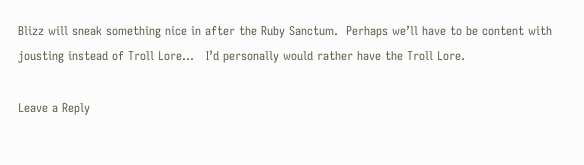Blizz will sneak something nice in after the Ruby Sanctum.  Perhaps we’ll have to be content with jousting instead of Troll Lore…   I’d personally would rather have the Troll Lore.

Leave a Reply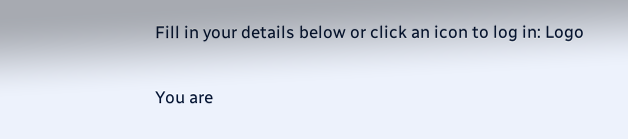Fill in your details below or click an icon to log in: Logo

You are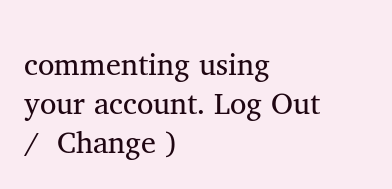commenting using your account. Log Out /  Change )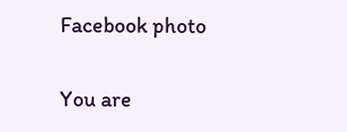Facebook photo

You are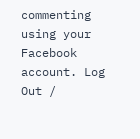commenting using your Facebook account. Log Out /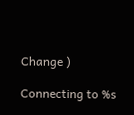Change )

Connecting to %s